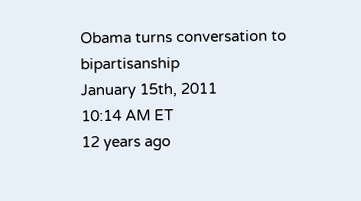Obama turns conversation to bipartisanship
January 15th, 2011
10:14 AM ET
12 years ago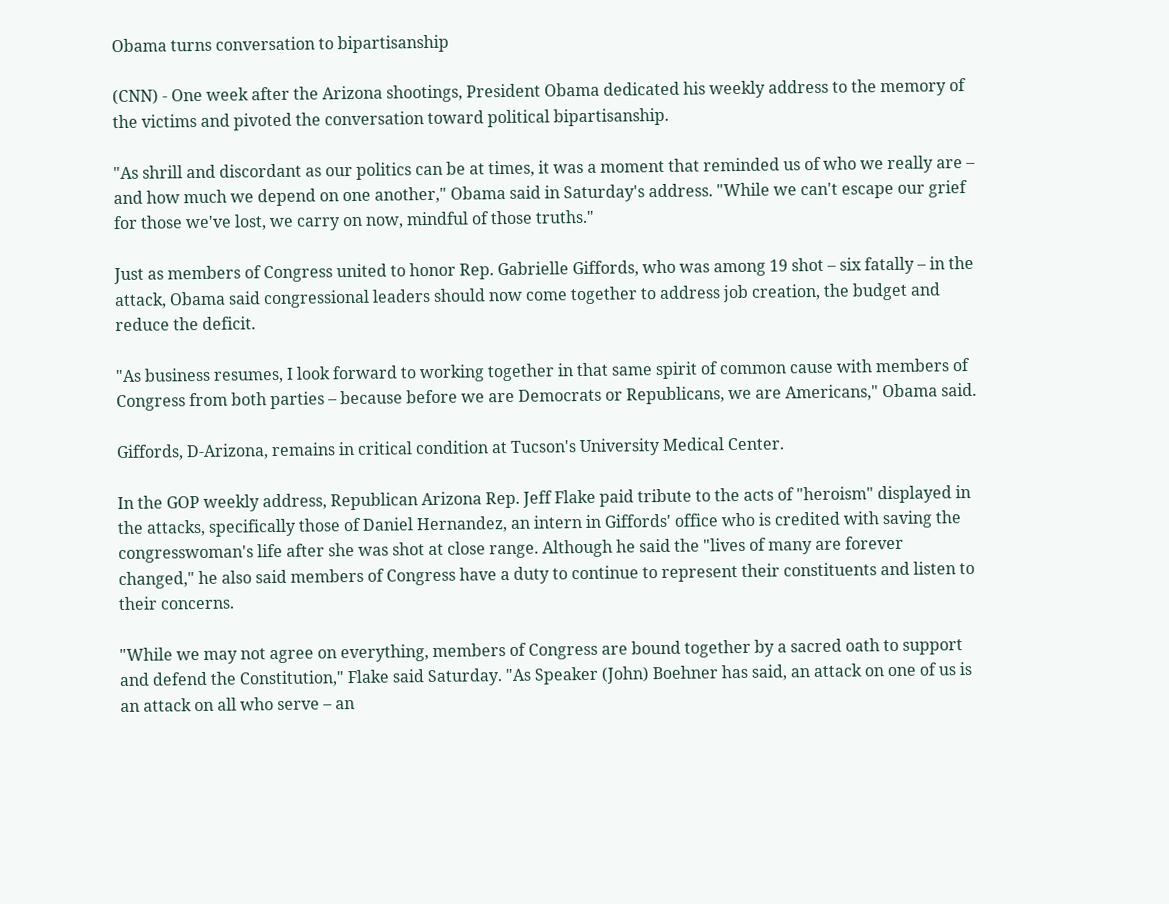Obama turns conversation to bipartisanship

(CNN) - One week after the Arizona shootings, President Obama dedicated his weekly address to the memory of the victims and pivoted the conversation toward political bipartisanship.

"As shrill and discordant as our politics can be at times, it was a moment that reminded us of who we really are – and how much we depend on one another," Obama said in Saturday's address. "While we can't escape our grief for those we've lost, we carry on now, mindful of those truths."

Just as members of Congress united to honor Rep. Gabrielle Giffords, who was among 19 shot – six fatally – in the attack, Obama said congressional leaders should now come together to address job creation, the budget and reduce the deficit.

"As business resumes, I look forward to working together in that same spirit of common cause with members of Congress from both parties – because before we are Democrats or Republicans, we are Americans," Obama said.

Giffords, D-Arizona, remains in critical condition at Tucson's University Medical Center.

In the GOP weekly address, Republican Arizona Rep. Jeff Flake paid tribute to the acts of "heroism" displayed in the attacks, specifically those of Daniel Hernandez, an intern in Giffords' office who is credited with saving the congresswoman's life after she was shot at close range. Although he said the "lives of many are forever changed," he also said members of Congress have a duty to continue to represent their constituents and listen to their concerns.

"While we may not agree on everything, members of Congress are bound together by a sacred oath to support and defend the Constitution," Flake said Saturday. "As Speaker (John) Boehner has said, an attack on one of us is an attack on all who serve – an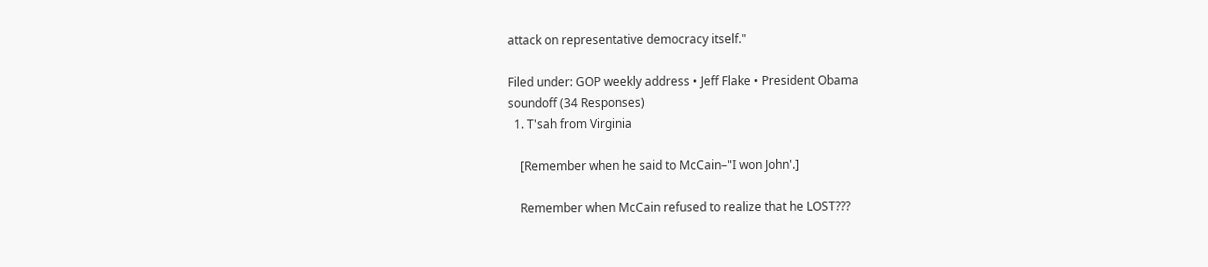attack on representative democracy itself."

Filed under: GOP weekly address • Jeff Flake • President Obama
soundoff (34 Responses)
  1. T'sah from Virginia

    [Remember when he said to McCain–"I won John'.]

    Remember when McCain refused to realize that he LOST???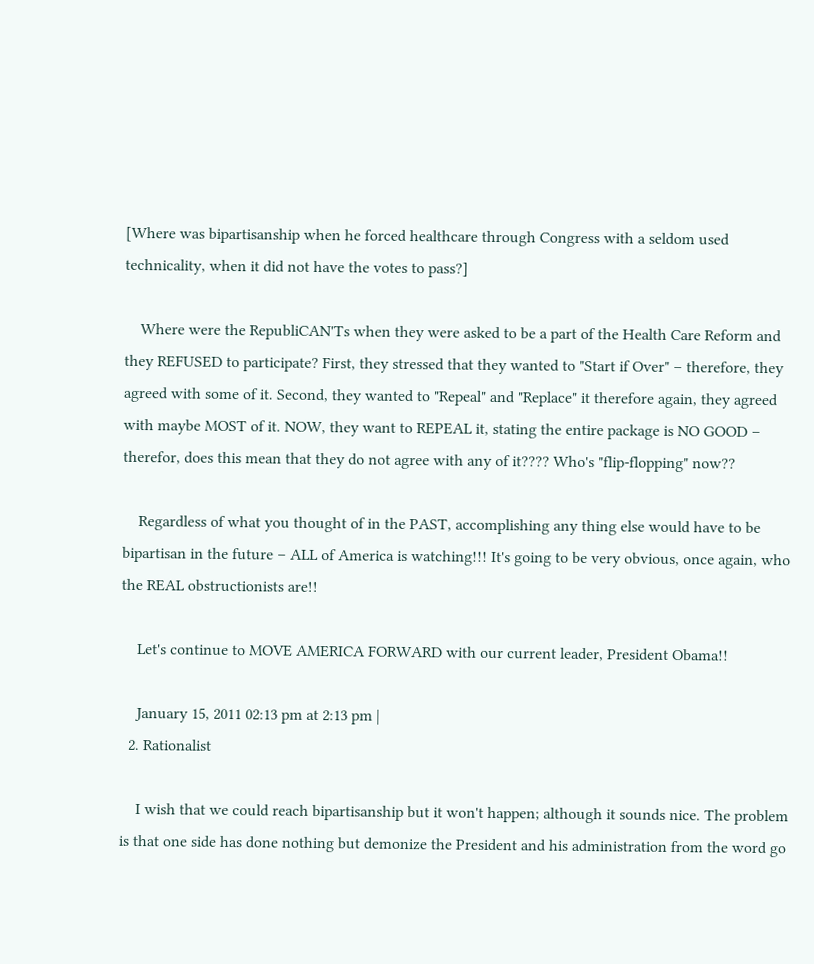[Where was bipartisanship when he forced healthcare through Congress with a seldom used technicality, when it did not have the votes to pass?]

    Where were the RepubliCAN'Ts when they were asked to be a part of the Health Care Reform and they REFUSED to participate? First, they stressed that they wanted to "Start if Over" – therefore, they agreed with some of it. Second, they wanted to "Repeal" and "Replace" it therefore again, they agreed with maybe MOST of it. NOW, they want to REPEAL it, stating the entire package is NO GOOD – therefor, does this mean that they do not agree with any of it???? Who's "flip-flopping" now??

    Regardless of what you thought of in the PAST, accomplishing any thing else would have to be bipartisan in the future – ALL of America is watching!!! It's going to be very obvious, once again, who the REAL obstructionists are!!

    Let's continue to MOVE AMERICA FORWARD with our current leader, President Obama!!

    January 15, 2011 02:13 pm at 2:13 pm |
  2. Rationalist

    I wish that we could reach bipartisanship but it won't happen; although it sounds nice. The problem is that one side has done nothing but demonize the President and his administration from the word go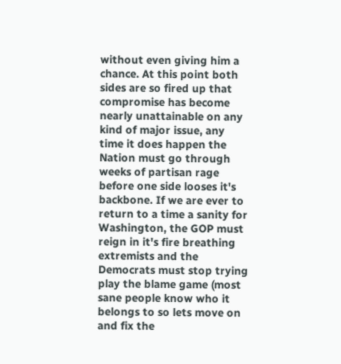without even giving him a chance. At this point both sides are so fired up that compromise has become nearly unattainable on any kind of major issue, any time it does happen the Nation must go through weeks of partisan rage before one side looses it's backbone. If we are ever to return to a time a sanity for Washington, the GOP must reign in it's fire breathing extremists and the Democrats must stop trying play the blame game (most sane people know who it belongs to so lets move on and fix the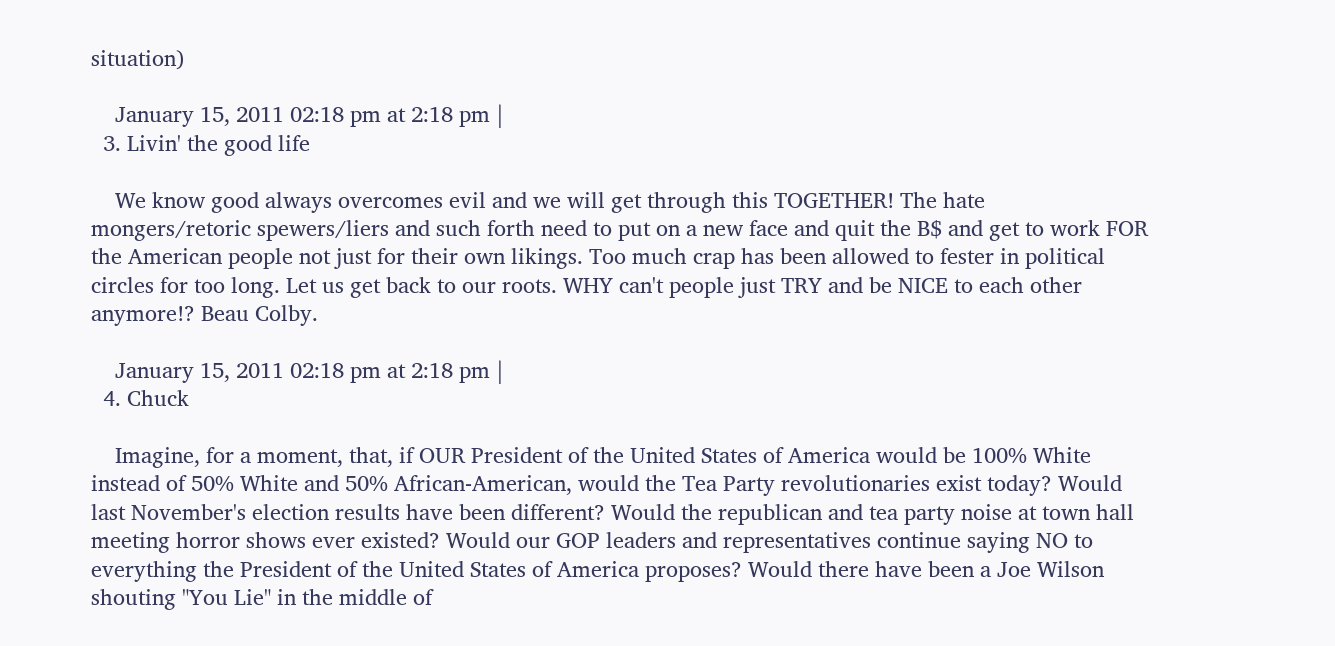situation)

    January 15, 2011 02:18 pm at 2:18 pm |
  3. Livin' the good life

    We know good always overcomes evil and we will get through this TOGETHER! The hate mongers/retoric spewers/liers and such forth need to put on a new face and quit the B$ and get to work FOR the American people not just for their own likings. Too much crap has been allowed to fester in political circles for too long. Let us get back to our roots. WHY can't people just TRY and be NICE to each other anymore!? Beau Colby.

    January 15, 2011 02:18 pm at 2:18 pm |
  4. Chuck

    Imagine, for a moment, that, if OUR President of the United States of America would be 100% White instead of 50% White and 50% African-American, would the Tea Party revolutionaries exist today? Would last November's election results have been different? Would the republican and tea party noise at town hall meeting horror shows ever existed? Would our GOP leaders and representatives continue saying NO to everything the President of the United States of America proposes? Would there have been a Joe Wilson shouting "You Lie" in the middle of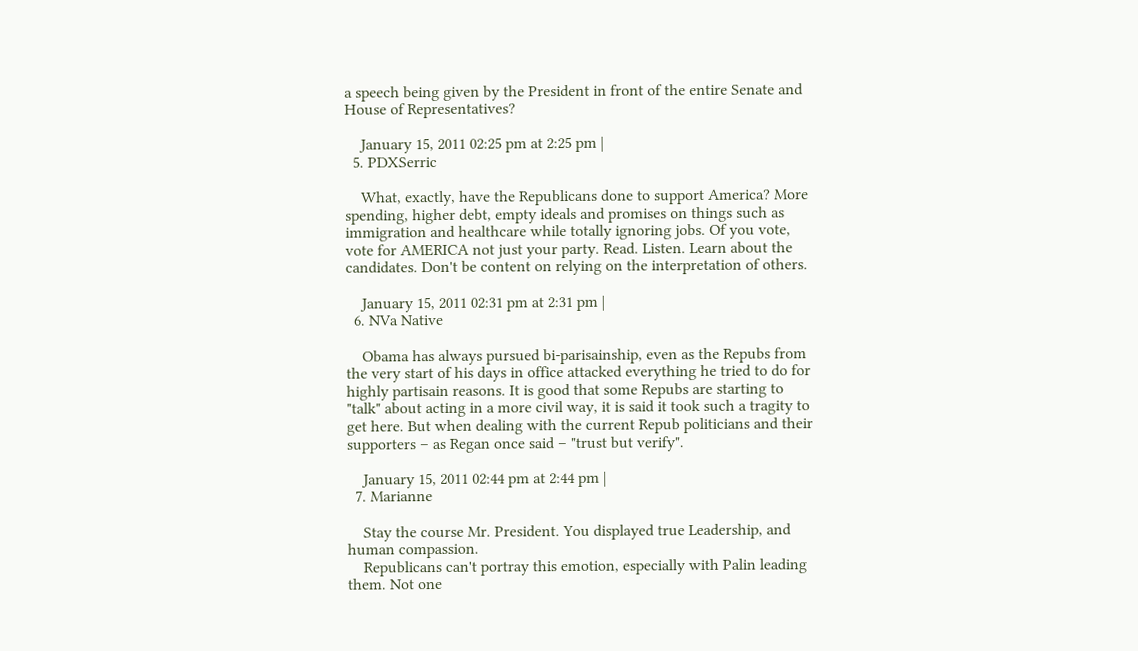a speech being given by the President in front of the entire Senate and House of Representatives?

    January 15, 2011 02:25 pm at 2:25 pm |
  5. PDXSerric

    What, exactly, have the Republicans done to support America? More spending, higher debt, empty ideals and promises on things such as immigration and healthcare while totally ignoring jobs. Of you vote, vote for AMERICA not just your party. Read. Listen. Learn about the candidates. Don't be content on relying on the interpretation of others.

    January 15, 2011 02:31 pm at 2:31 pm |
  6. NVa Native

    Obama has always pursued bi-parisainship, even as the Repubs from the very start of his days in office attacked everything he tried to do for highly partisain reasons. It is good that some Repubs are starting to "talk" about acting in a more civil way, it is said it took such a tragity to get here. But when dealing with the current Repub politicians and their supporters – as Regan once said – "trust but verify".

    January 15, 2011 02:44 pm at 2:44 pm |
  7. Marianne

    Stay the course Mr. President. You displayed true Leadership, and human compassion.
    Republicans can't portray this emotion, especially with Palin leading them. Not one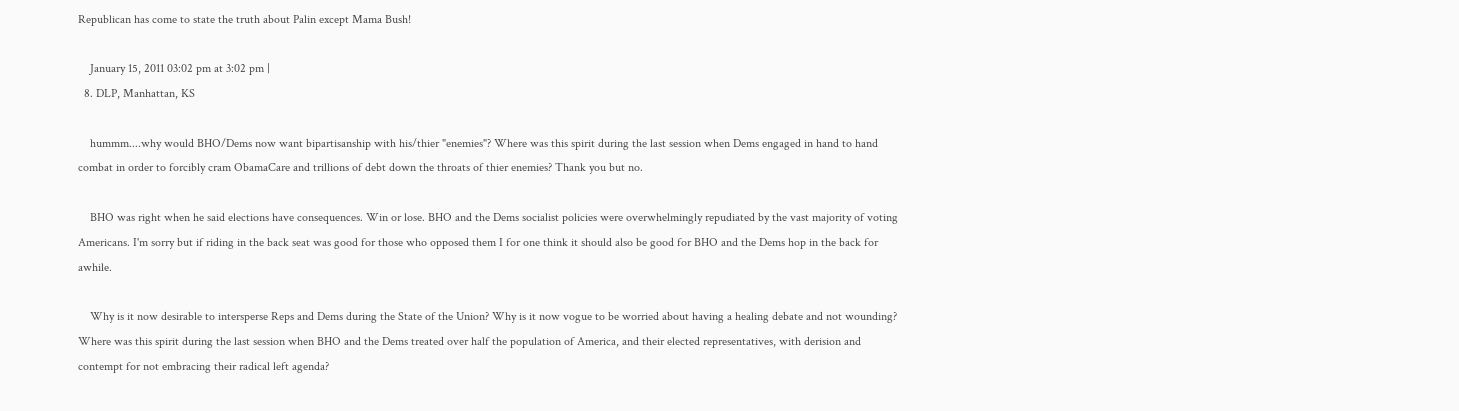Republican has come to state the truth about Palin except Mama Bush!

    January 15, 2011 03:02 pm at 3:02 pm |
  8. DLP, Manhattan, KS

    hummm....why would BHO/Dems now want bipartisanship with his/thier "enemies"? Where was this spirit during the last session when Dems engaged in hand to hand combat in order to forcibly cram ObamaCare and trillions of debt down the throats of thier enemies? Thank you but no.

    BHO was right when he said elections have consequences. Win or lose. BHO and the Dems socialist policies were overwhelmingly repudiated by the vast majority of voting Americans. I'm sorry but if riding in the back seat was good for those who opposed them I for one think it should also be good for BHO and the Dems hop in the back for awhile.

    Why is it now desirable to intersperse Reps and Dems during the State of the Union? Why is it now vogue to be worried about having a healing debate and not wounding? Where was this spirit during the last session when BHO and the Dems treated over half the population of America, and their elected representatives, with derision and contempt for not embracing their radical left agenda?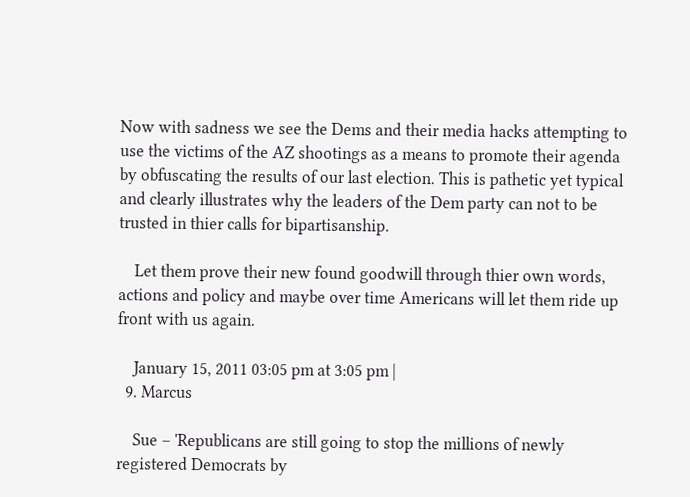Now with sadness we see the Dems and their media hacks attempting to use the victims of the AZ shootings as a means to promote their agenda by obfuscating the results of our last election. This is pathetic yet typical and clearly illustrates why the leaders of the Dem party can not to be trusted in thier calls for bipartisanship.

    Let them prove their new found goodwill through thier own words, actions and policy and maybe over time Americans will let them ride up front with us again.

    January 15, 2011 03:05 pm at 3:05 pm |
  9. Marcus

    Sue – 'Republicans are still going to stop the millions of newly registered Democrats by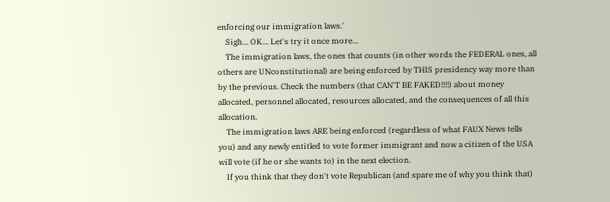enforcing our immigration laws.'
    Sigh... OK... Let's try it once more...
    The immigration laws, the ones that counts (in other words the FEDERAL ones, all others are UNconstitutional) are being enforced by THIS presidency way more than by the previous. Check the numbers (that CAN'T BE FAKED!!!!) about money allocated, personnel allocated, resources allocated, and the consequences of all this allocation.
    The immigration laws ARE being enforced (regardless of what FAUX News tells you) and any newly entitled to vote former immigrant and now a citizen of the USA will vote (if he or she wants to) in the next election.
    If you think that they don't vote Republican (and spare me of why you think that)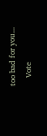too bad for you...
    Vote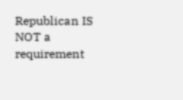Republican IS NOT a requirement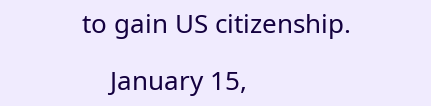to gain US citizenship.

    January 15,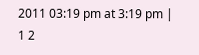2011 03:19 pm at 3:19 pm |
1 2